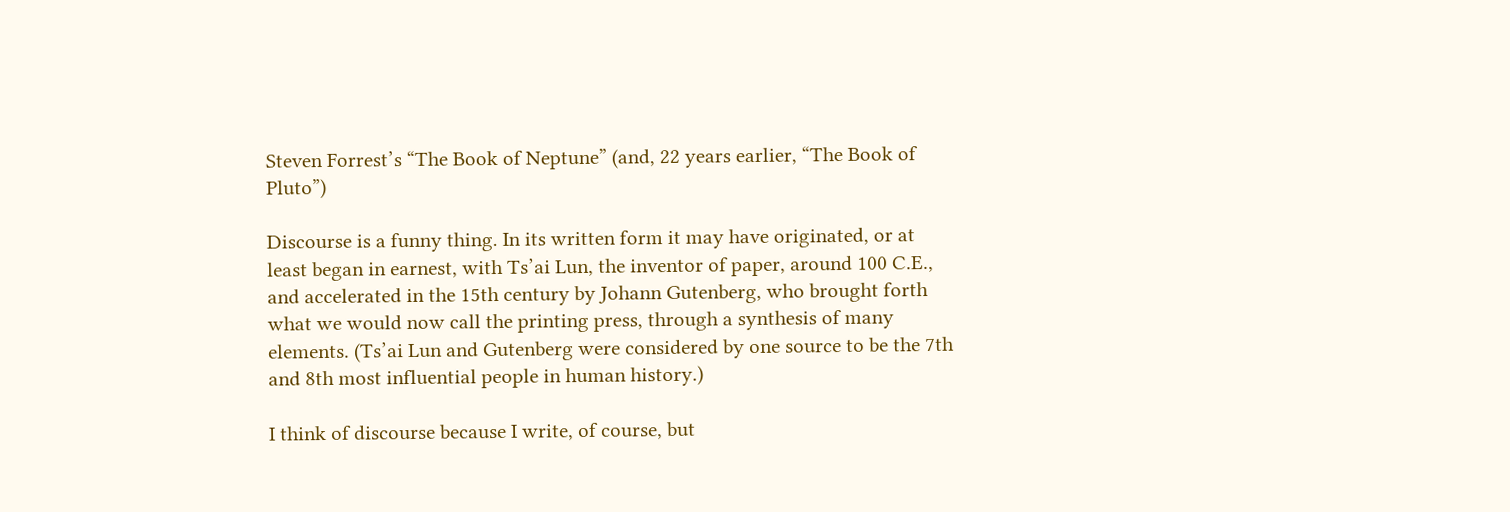Steven Forrest’s “The Book of Neptune” (and, 22 years earlier, “The Book of Pluto”)

Discourse is a funny thing. In its written form it may have originated, or at least began in earnest, with Ts’ai Lun, the inventor of paper, around 100 C.E., and accelerated in the 15th century by Johann Gutenberg, who brought forth what we would now call the printing press, through a synthesis of many elements. (Ts’ai Lun and Gutenberg were considered by one source to be the 7th and 8th most influential people in human history.)

I think of discourse because I write, of course, but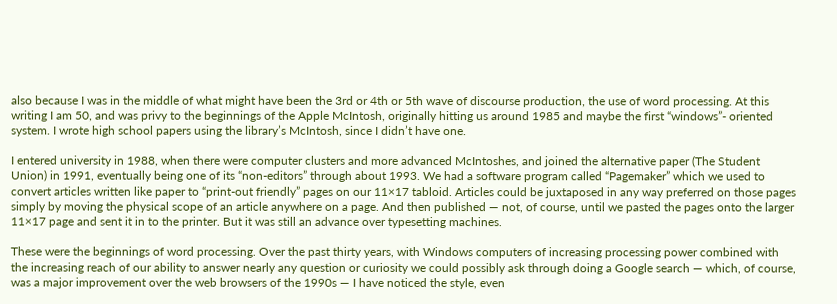also because I was in the middle of what might have been the 3rd or 4th or 5th wave of discourse production, the use of word processing. At this writing I am 50, and was privy to the beginnings of the Apple McIntosh, originally hitting us around 1985 and maybe the first “windows”- oriented system. I wrote high school papers using the library’s McIntosh, since I didn’t have one.

I entered university in 1988, when there were computer clusters and more advanced McIntoshes, and joined the alternative paper (The Student Union) in 1991, eventually being one of its “non-editors” through about 1993. We had a software program called “Pagemaker” which we used to convert articles written like paper to “print-out friendly” pages on our 11×17 tabloid. Articles could be juxtaposed in any way preferred on those pages simply by moving the physical scope of an article anywhere on a page. And then published — not, of course, until we pasted the pages onto the larger 11×17 page and sent it in to the printer. But it was still an advance over typesetting machines.

These were the beginnings of word processing. Over the past thirty years, with Windows computers of increasing processing power combined with the increasing reach of our ability to answer nearly any question or curiosity we could possibly ask through doing a Google search — which, of course, was a major improvement over the web browsers of the 1990s — I have noticed the style, even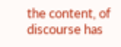the content, of discourse has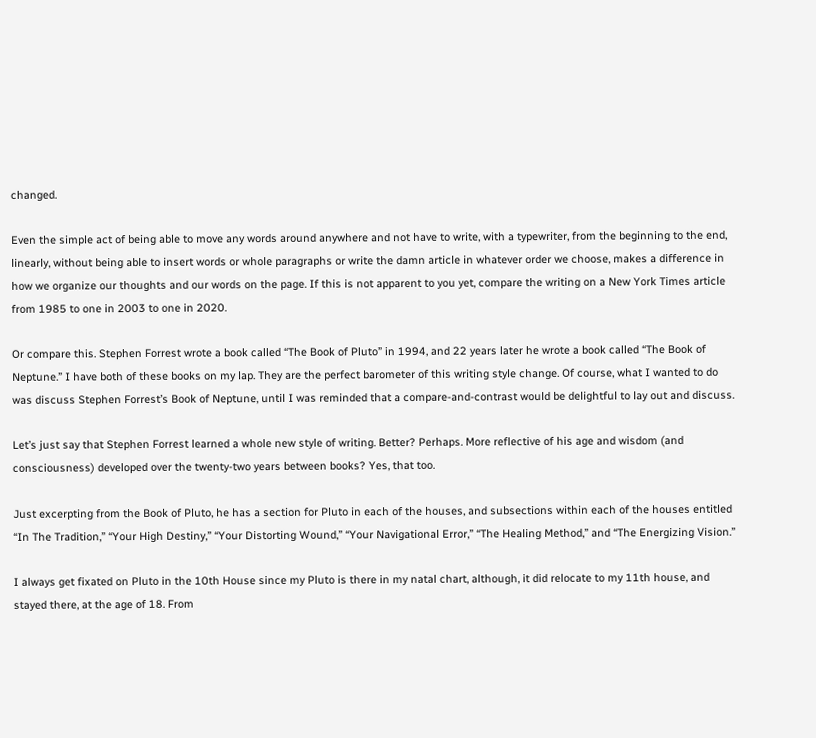changed.

Even the simple act of being able to move any words around anywhere and not have to write, with a typewriter, from the beginning to the end, linearly, without being able to insert words or whole paragraphs or write the damn article in whatever order we choose, makes a difference in how we organize our thoughts and our words on the page. If this is not apparent to you yet, compare the writing on a New York Times article from 1985 to one in 2003 to one in 2020.

Or compare this. Stephen Forrest wrote a book called “The Book of Pluto” in 1994, and 22 years later he wrote a book called “The Book of Neptune.” I have both of these books on my lap. They are the perfect barometer of this writing style change. Of course, what I wanted to do was discuss Stephen Forrest’s Book of Neptune, until I was reminded that a compare-and-contrast would be delightful to lay out and discuss.

Let’s just say that Stephen Forrest learned a whole new style of writing. Better? Perhaps. More reflective of his age and wisdom (and consciousness) developed over the twenty-two years between books? Yes, that too.

Just excerpting from the Book of Pluto, he has a section for Pluto in each of the houses, and subsections within each of the houses entitled “In The Tradition,” “Your High Destiny,” “Your Distorting Wound,” “Your Navigational Error,” “The Healing Method,” and “The Energizing Vision.”

I always get fixated on Pluto in the 10th House since my Pluto is there in my natal chart, although, it did relocate to my 11th house, and stayed there, at the age of 18. From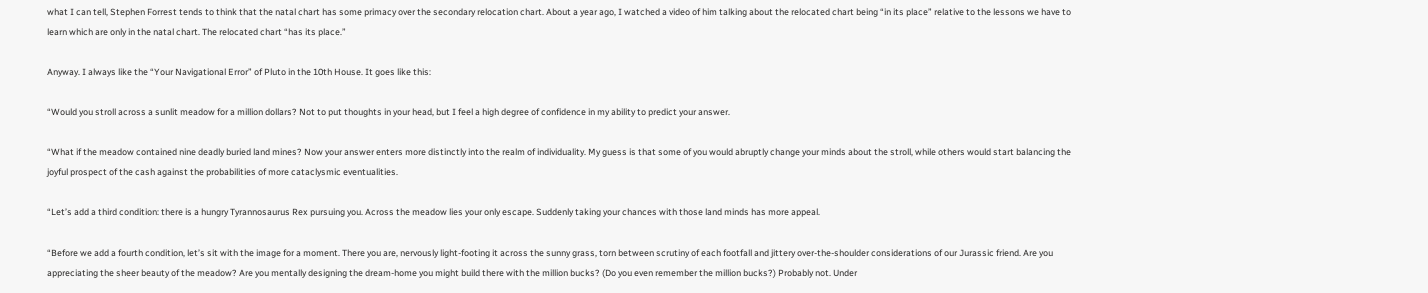what I can tell, Stephen Forrest tends to think that the natal chart has some primacy over the secondary relocation chart. About a year ago, I watched a video of him talking about the relocated chart being “in its place” relative to the lessons we have to learn which are only in the natal chart. The relocated chart “has its place.”

Anyway. I always like the “Your Navigational Error” of Pluto in the 10th House. It goes like this:

“Would you stroll across a sunlit meadow for a million dollars? Not to put thoughts in your head, but I feel a high degree of confidence in my ability to predict your answer.

“What if the meadow contained nine deadly buried land mines? Now your answer enters more distinctly into the realm of individuality. My guess is that some of you would abruptly change your minds about the stroll, while others would start balancing the joyful prospect of the cash against the probabilities of more cataclysmic eventualities.

“Let’s add a third condition: there is a hungry Tyrannosaurus Rex pursuing you. Across the meadow lies your only escape. Suddenly taking your chances with those land minds has more appeal.

“Before we add a fourth condition, let’s sit with the image for a moment. There you are, nervously light-footing it across the sunny grass, torn between scrutiny of each footfall and jittery over-the-shoulder considerations of our Jurassic friend. Are you appreciating the sheer beauty of the meadow? Are you mentally designing the dream-home you might build there with the million bucks? (Do you even remember the million bucks?) Probably not. Under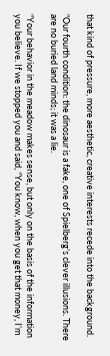that kind of pressure, more aesthetic, creative interests recede into the background.

“Our fourth condition: the dinosaur is a fake, one of Spielberg’s clever illusions. There are no buried land minds; it was a lie.

“Your behavior in the meadow makes sense, but only on the basis of the information you believe. If we stopped you and said, “You know, when you get that money, I’m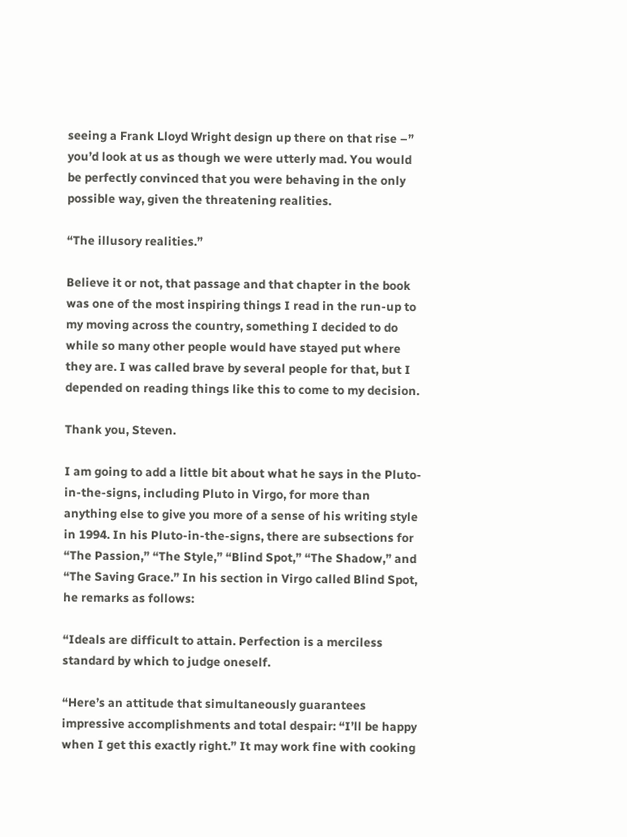seeing a Frank Lloyd Wright design up there on that rise –” you’d look at us as though we were utterly mad. You would be perfectly convinced that you were behaving in the only possible way, given the threatening realities.

“The illusory realities.”

Believe it or not, that passage and that chapter in the book was one of the most inspiring things I read in the run-up to my moving across the country, something I decided to do while so many other people would have stayed put where they are. I was called brave by several people for that, but I depended on reading things like this to come to my decision.

Thank you, Steven.

I am going to add a little bit about what he says in the Pluto-in-the-signs, including Pluto in Virgo, for more than anything else to give you more of a sense of his writing style in 1994. In his Pluto-in-the-signs, there are subsections for “The Passion,” “The Style,” “Blind Spot,” “The Shadow,” and “The Saving Grace.” In his section in Virgo called Blind Spot, he remarks as follows:

“Ideals are difficult to attain. Perfection is a merciless standard by which to judge oneself.

“Here’s an attitude that simultaneously guarantees impressive accomplishments and total despair: “I’ll be happy when I get this exactly right.” It may work fine with cooking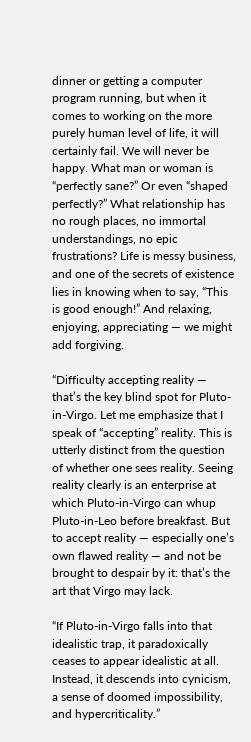dinner or getting a computer program running, but when it comes to working on the more purely human level of life, it will certainly fail. We will never be happy. What man or woman is “perfectly sane?” Or even “shaped perfectly?” What relationship has no rough places, no immortal understandings, no epic frustrations? Life is messy business, and one of the secrets of existence lies in knowing when to say, “This is good enough!” And relaxing, enjoying, appreciating — we might add forgiving.

“Difficulty accepting reality — that’s the key blind spot for Pluto-in-Virgo. Let me emphasize that I speak of “accepting” reality. This is utterly distinct from the question of whether one sees reality. Seeing reality clearly is an enterprise at which Pluto-in-Virgo can whup Pluto-in-Leo before breakfast. But to accept reality — especially one’s own flawed reality — and not be brought to despair by it: that’s the art that Virgo may lack.

“If Pluto-in-Virgo falls into that idealistic trap, it paradoxically ceases to appear idealistic at all. Instead, it descends into cynicism, a sense of doomed impossibility, and hypercriticality.”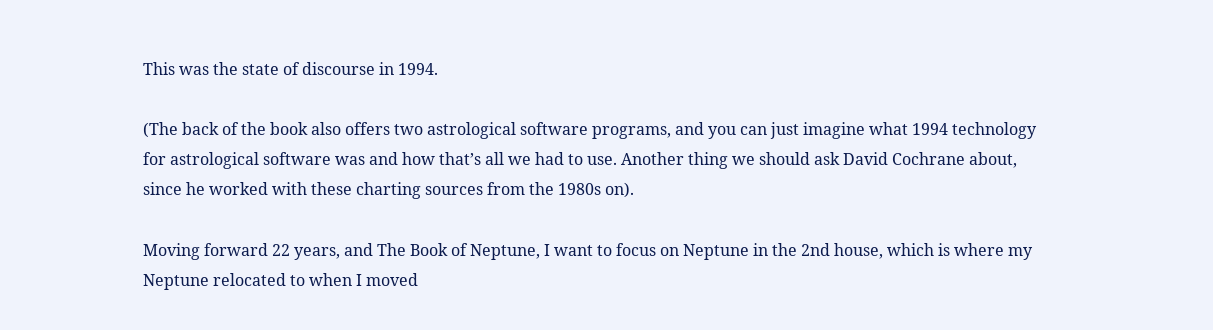This was the state of discourse in 1994.

(The back of the book also offers two astrological software programs, and you can just imagine what 1994 technology for astrological software was and how that’s all we had to use. Another thing we should ask David Cochrane about, since he worked with these charting sources from the 1980s on).

Moving forward 22 years, and The Book of Neptune, I want to focus on Neptune in the 2nd house, which is where my Neptune relocated to when I moved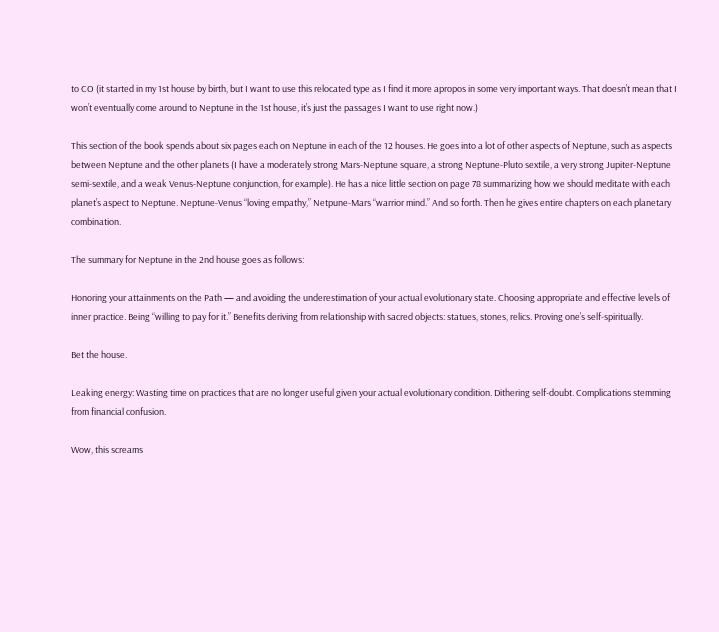to CO (it started in my 1st house by birth, but I want to use this relocated type as I find it more apropos in some very important ways. That doesn’t mean that I won’t eventually come around to Neptune in the 1st house, it’s just the passages I want to use right now.)

This section of the book spends about six pages each on Neptune in each of the 12 houses. He goes into a lot of other aspects of Neptune, such as aspects between Neptune and the other planets (I have a moderately strong Mars-Neptune square, a strong Neptune-Pluto sextile, a very strong Jupiter-Neptune semi-sextile, and a weak Venus-Neptune conjunction, for example). He has a nice little section on page 78 summarizing how we should meditate with each planet’s aspect to Neptune. Neptune-Venus “loving empathy,” Netpune-Mars “warrior mind.” And so forth. Then he gives entire chapters on each planetary combination.

The summary for Neptune in the 2nd house goes as follows:

Honoring your attainments on the Path — and avoiding the underestimation of your actual evolutionary state. Choosing appropriate and effective levels of inner practice. Being “willing to pay for it.” Benefits deriving from relationship with sacred objects: statues, stones, relics. Proving one’s self-spiritually.

Bet the house.

Leaking energy: Wasting time on practices that are no longer useful given your actual evolutionary condition. Dithering self-doubt. Complications stemming from financial confusion.

Wow, this screams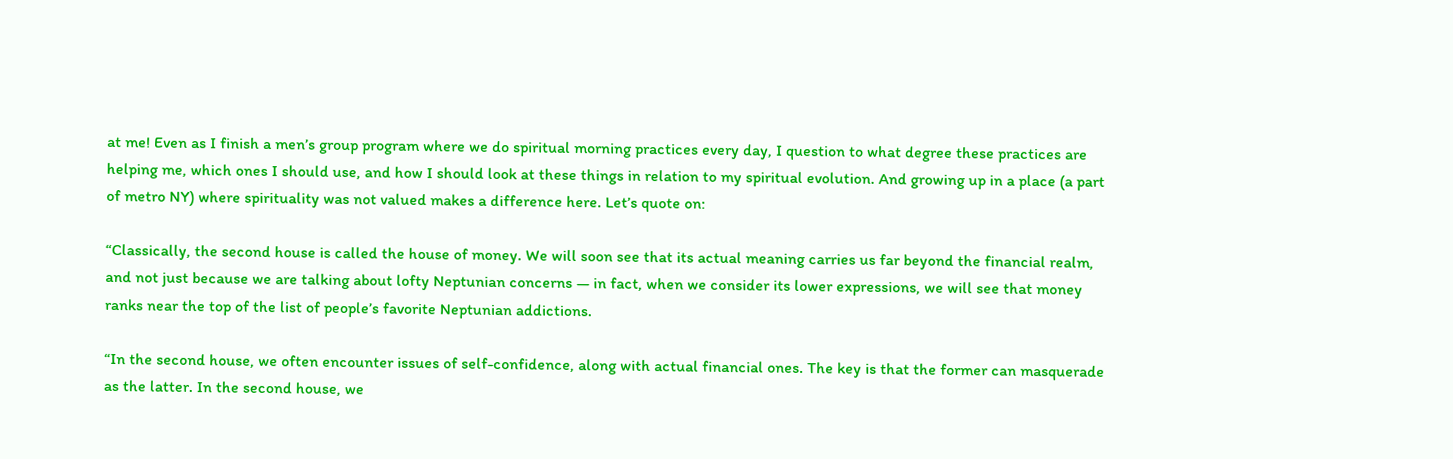at me! Even as I finish a men’s group program where we do spiritual morning practices every day, I question to what degree these practices are helping me, which ones I should use, and how I should look at these things in relation to my spiritual evolution. And growing up in a place (a part of metro NY) where spirituality was not valued makes a difference here. Let’s quote on:

“Classically, the second house is called the house of money. We will soon see that its actual meaning carries us far beyond the financial realm, and not just because we are talking about lofty Neptunian concerns — in fact, when we consider its lower expressions, we will see that money ranks near the top of the list of people’s favorite Neptunian addictions.

“In the second house, we often encounter issues of self-confidence, along with actual financial ones. The key is that the former can masquerade as the latter. In the second house, we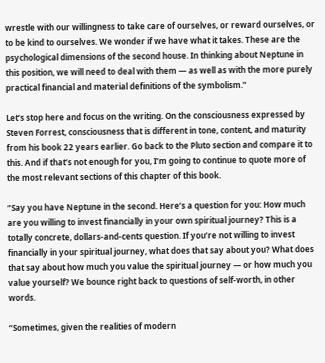wrestle with our willingness to take care of ourselves, or reward ourselves, or to be kind to ourselves. We wonder if we have what it takes. These are the psychological dimensions of the second house. In thinking about Neptune in this position, we will need to deal with them — as well as with the more purely practical financial and material definitions of the symbolism.”

Let’s stop here and focus on the writing. On the consciousness expressed by Steven Forrest, consciousness that is different in tone, content, and maturity from his book 22 years earlier. Go back to the Pluto section and compare it to this. And if that’s not enough for you, I’m going to continue to quote more of the most relevant sections of this chapter of this book.

“Say you have Neptune in the second. Here’s a question for you: How much are you willing to invest financially in your own spiritual journey? This is a totally concrete, dollars-and-cents question. If you’re not willing to invest financially in your spiritual journey, what does that say about you? What does that say about how much you value the spiritual journey — or how much you value yourself? We bounce right back to questions of self-worth, in other words.

“Sometimes, given the realities of modern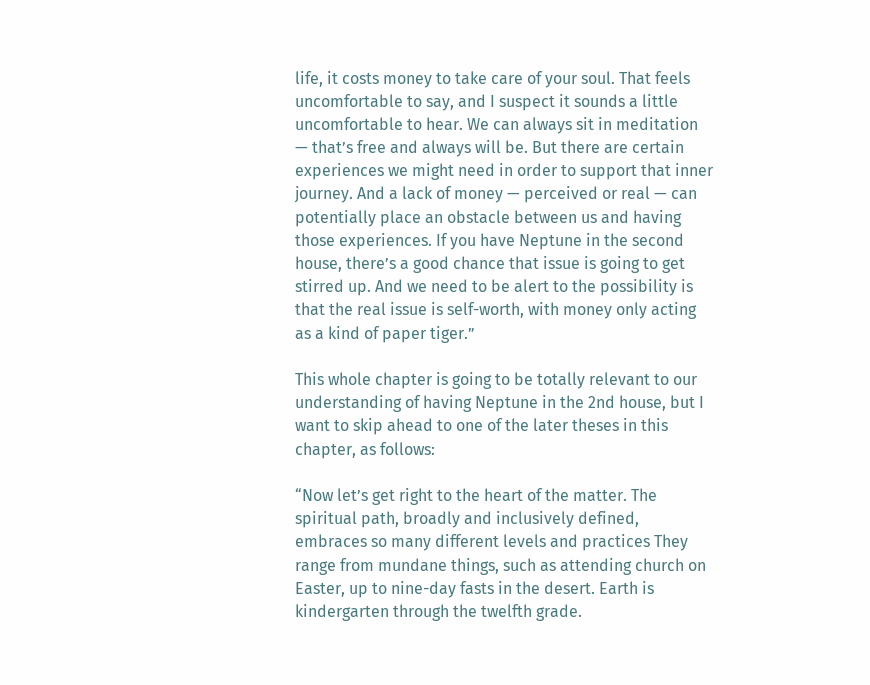life, it costs money to take care of your soul. That feels uncomfortable to say, and I suspect it sounds a little uncomfortable to hear. We can always sit in meditation — that’s free and always will be. But there are certain experiences we might need in order to support that inner journey. And a lack of money — perceived or real — can potentially place an obstacle between us and having those experiences. If you have Neptune in the second house, there’s a good chance that issue is going to get stirred up. And we need to be alert to the possibility is that the real issue is self-worth, with money only acting as a kind of paper tiger.”

This whole chapter is going to be totally relevant to our understanding of having Neptune in the 2nd house, but I want to skip ahead to one of the later theses in this chapter, as follows:

“Now let’s get right to the heart of the matter. The spiritual path, broadly and inclusively defined, embraces so many different levels and practices They range from mundane things, such as attending church on Easter, up to nine-day fasts in the desert. Earth is kindergarten through the twelfth grade.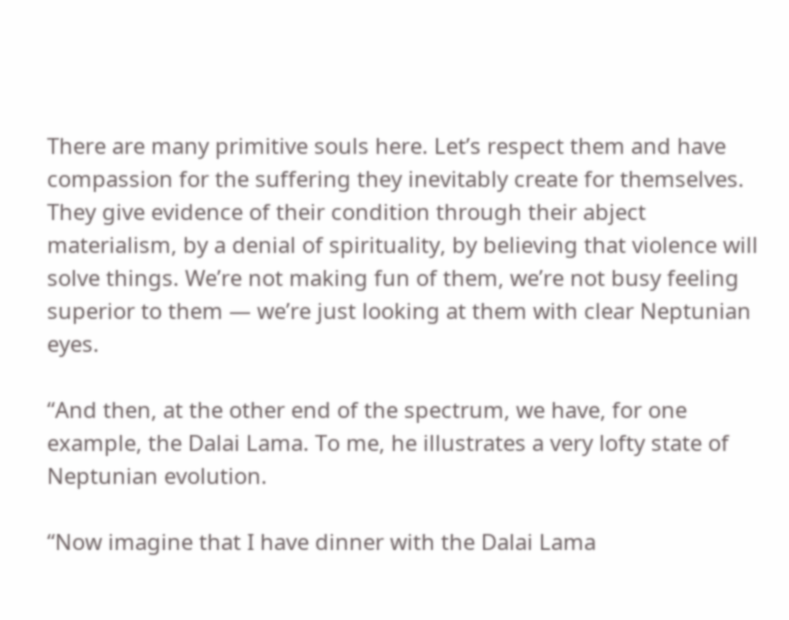There are many primitive souls here. Let’s respect them and have compassion for the suffering they inevitably create for themselves. They give evidence of their condition through their abject materialism, by a denial of spirituality, by believing that violence will solve things. We’re not making fun of them, we’re not busy feeling superior to them — we’re just looking at them with clear Neptunian eyes.

“And then, at the other end of the spectrum, we have, for one example, the Dalai Lama. To me, he illustrates a very lofty state of Neptunian evolution.

“Now imagine that I have dinner with the Dalai Lama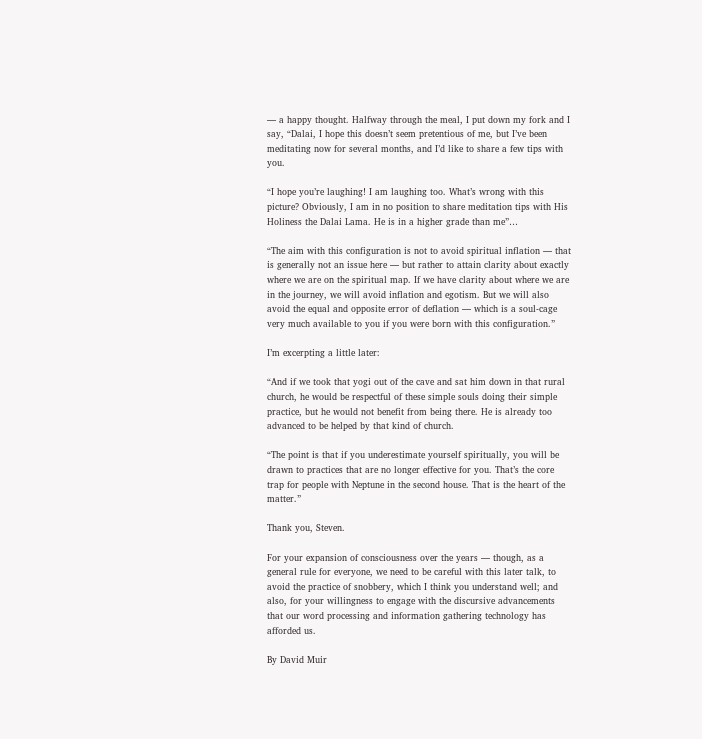— a happy thought. Halfway through the meal, I put down my fork and I say, “Dalai, I hope this doesn’t seem pretentious of me, but I’ve been meditating now for several months, and I’d like to share a few tips with you.

“I hope you’re laughing! I am laughing too. What’s wrong with this picture? Obviously, I am in no position to share meditation tips with His Holiness the Dalai Lama. He is in a higher grade than me”…

“The aim with this configuration is not to avoid spiritual inflation — that is generally not an issue here — but rather to attain clarity about exactly where we are on the spiritual map. If we have clarity about where we are in the journey, we will avoid inflation and egotism. But we will also avoid the equal and opposite error of deflation — which is a soul-cage very much available to you if you were born with this configuration.”

I’m excerpting a little later:

“And if we took that yogi out of the cave and sat him down in that rural church, he would be respectful of these simple souls doing their simple practice, but he would not benefit from being there. He is already too advanced to be helped by that kind of church.

“The point is that if you underestimate yourself spiritually, you will be drawn to practices that are no longer effective for you. That’s the core trap for people with Neptune in the second house. That is the heart of the matter.”

Thank you, Steven.

For your expansion of consciousness over the years — though, as a general rule for everyone, we need to be careful with this later talk, to avoid the practice of snobbery, which I think you understand well; and also, for your willingness to engage with the discursive advancements that our word processing and information gathering technology has afforded us.

By David Muir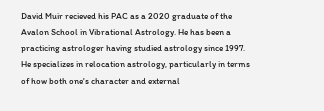David Muir recieved his PAC as a 2020 graduate of the Avalon School in Vibrational Astrology. He has been a practicing astrologer having studied astrology since 1997. He specializes in relocation astrology, particularly in terms of how both one's character and external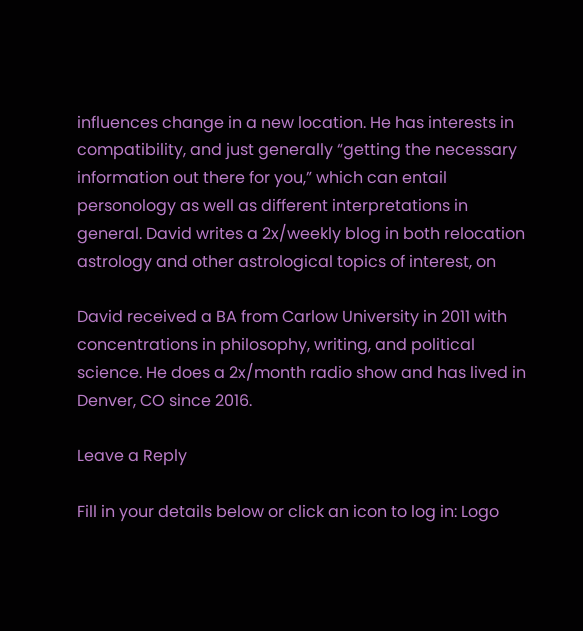influences change in a new location. He has interests in compatibility, and just generally “getting the necessary information out there for you,” which can entail personology as well as different interpretations in general. David writes a 2x/weekly blog in both relocation astrology and other astrological topics of interest, on

David received a BA from Carlow University in 2011 with concentrations in philosophy, writing, and political science. He does a 2x/month radio show and has lived in Denver, CO since 2016.

Leave a Reply

Fill in your details below or click an icon to log in: Logo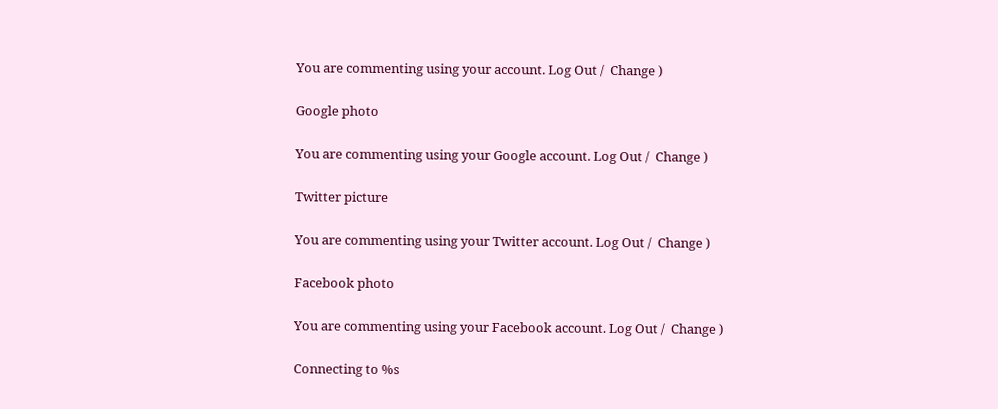You are commenting using your account. Log Out /  Change )

Google photo

You are commenting using your Google account. Log Out /  Change )

Twitter picture

You are commenting using your Twitter account. Log Out /  Change )

Facebook photo

You are commenting using your Facebook account. Log Out /  Change )

Connecting to %s